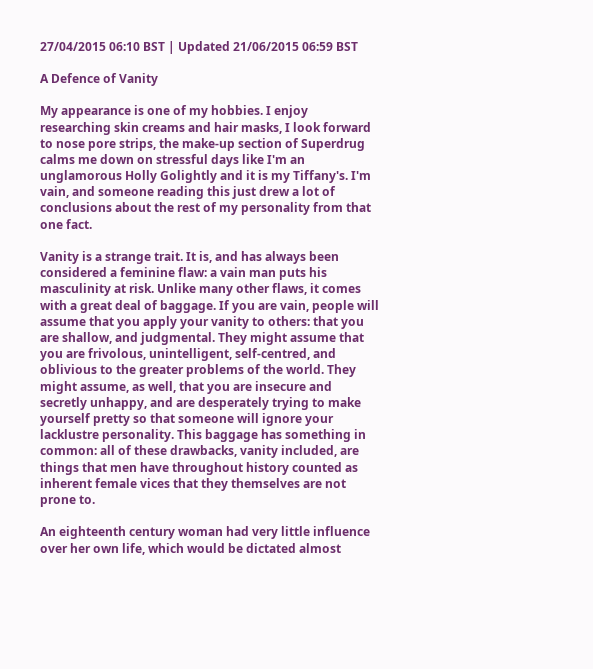27/04/2015 06:10 BST | Updated 21/06/2015 06:59 BST

A Defence of Vanity

My appearance is one of my hobbies. I enjoy researching skin creams and hair masks, I look forward to nose pore strips, the make-up section of Superdrug calms me down on stressful days like I'm an unglamorous Holly Golightly and it is my Tiffany's. I'm vain, and someone reading this just drew a lot of conclusions about the rest of my personality from that one fact.

Vanity is a strange trait. It is, and has always been considered a feminine flaw: a vain man puts his masculinity at risk. Unlike many other flaws, it comes with a great deal of baggage. If you are vain, people will assume that you apply your vanity to others: that you are shallow, and judgmental. They might assume that you are frivolous, unintelligent, self-centred, and oblivious to the greater problems of the world. They might assume, as well, that you are insecure and secretly unhappy, and are desperately trying to make yourself pretty so that someone will ignore your lacklustre personality. This baggage has something in common: all of these drawbacks, vanity included, are things that men have throughout history counted as inherent female vices that they themselves are not prone to.

An eighteenth century woman had very little influence over her own life, which would be dictated almost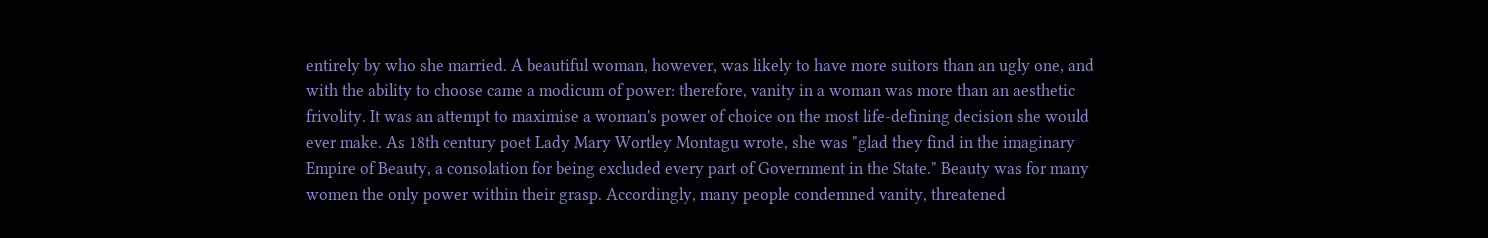entirely by who she married. A beautiful woman, however, was likely to have more suitors than an ugly one, and with the ability to choose came a modicum of power: therefore, vanity in a woman was more than an aesthetic frivolity. It was an attempt to maximise a woman's power of choice on the most life-defining decision she would ever make. As 18th century poet Lady Mary Wortley Montagu wrote, she was "glad they find in the imaginary Empire of Beauty, a consolation for being excluded every part of Government in the State." Beauty was for many women the only power within their grasp. Accordingly, many people condemned vanity, threatened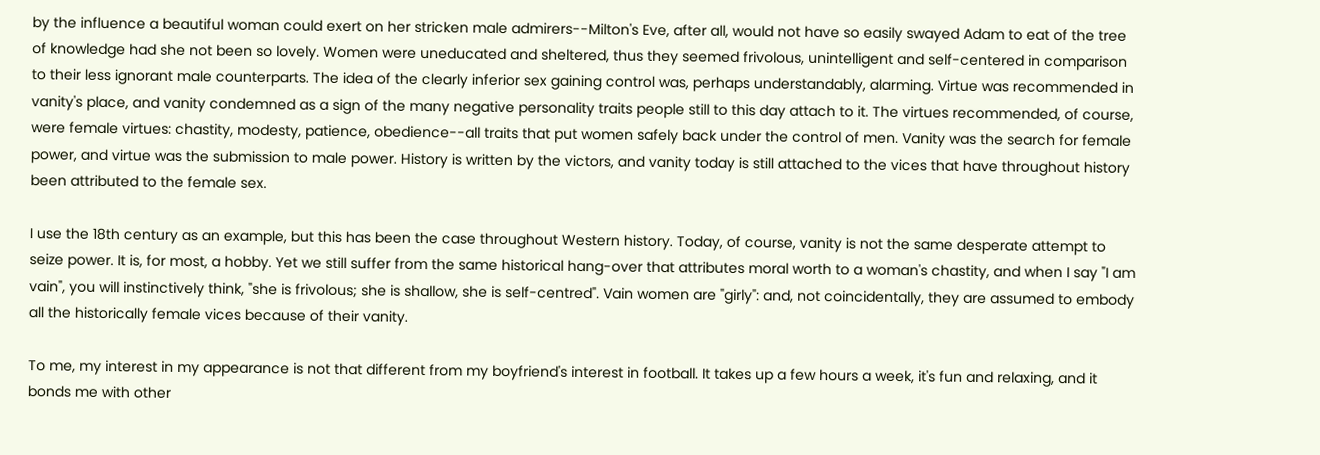by the influence a beautiful woman could exert on her stricken male admirers--Milton's Eve, after all, would not have so easily swayed Adam to eat of the tree of knowledge had she not been so lovely. Women were uneducated and sheltered, thus they seemed frivolous, unintelligent and self-centered in comparison to their less ignorant male counterparts. The idea of the clearly inferior sex gaining control was, perhaps understandably, alarming. Virtue was recommended in vanity's place, and vanity condemned as a sign of the many negative personality traits people still to this day attach to it. The virtues recommended, of course, were female virtues: chastity, modesty, patience, obedience--all traits that put women safely back under the control of men. Vanity was the search for female power, and virtue was the submission to male power. History is written by the victors, and vanity today is still attached to the vices that have throughout history been attributed to the female sex.

I use the 18th century as an example, but this has been the case throughout Western history. Today, of course, vanity is not the same desperate attempt to seize power. It is, for most, a hobby. Yet we still suffer from the same historical hang-over that attributes moral worth to a woman's chastity, and when I say "I am vain", you will instinctively think, "she is frivolous; she is shallow, she is self-centred". Vain women are "girly": and, not coincidentally, they are assumed to embody all the historically female vices because of their vanity.

To me, my interest in my appearance is not that different from my boyfriend's interest in football. It takes up a few hours a week, it's fun and relaxing, and it bonds me with other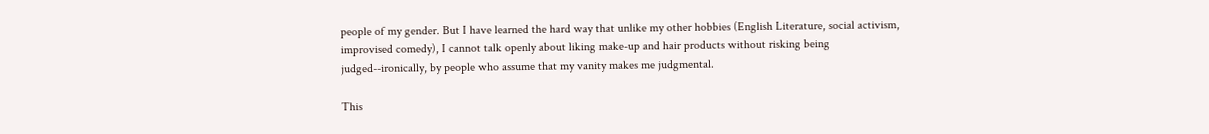people of my gender. But I have learned the hard way that unlike my other hobbies (English Literature, social activism, improvised comedy), I cannot talk openly about liking make-up and hair products without risking being judged--ironically, by people who assume that my vanity makes me judgmental.

This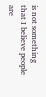is not something that I believe people are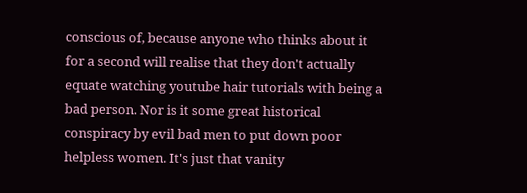conscious of, because anyone who thinks about it for a second will realise that they don't actually equate watching youtube hair tutorials with being a bad person. Nor is it some great historical conspiracy by evil bad men to put down poor helpless women. It's just that vanity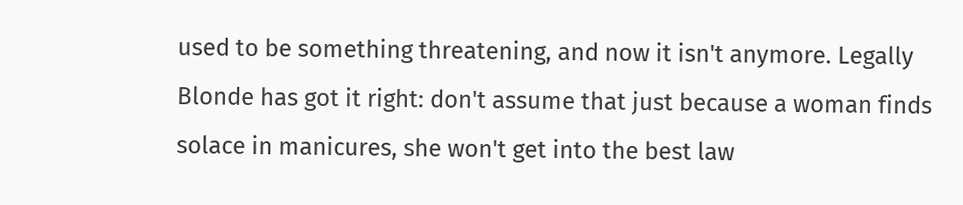used to be something threatening, and now it isn't anymore. Legally Blonde has got it right: don't assume that just because a woman finds solace in manicures, she won't get into the best law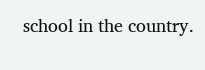school in the country.